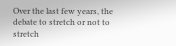Over the last few years, the debate to stretch or not to stretch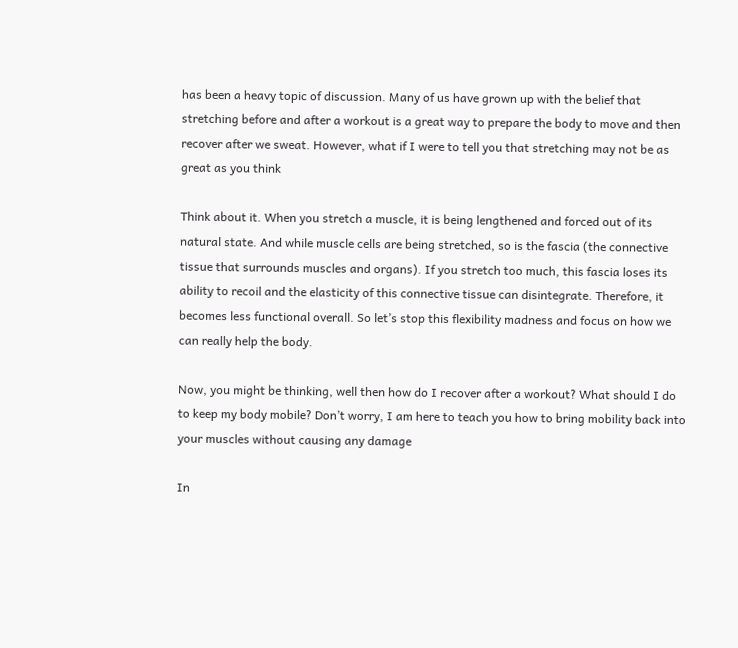has been a heavy topic of discussion. Many of us have grown up with the belief that stretching before and after a workout is a great way to prepare the body to move and then recover after we sweat. However, what if I were to tell you that stretching may not be as great as you think

Think about it. When you stretch a muscle, it is being lengthened and forced out of its natural state. And while muscle cells are being stretched, so is the fascia (the connective tissue that surrounds muscles and organs). If you stretch too much, this fascia loses its ability to recoil and the elasticity of this connective tissue can disintegrate. Therefore, it becomes less functional overall. So let’s stop this flexibility madness and focus on how we can really help the body.

Now, you might be thinking, well then how do I recover after a workout? What should I do to keep my body mobile? Don’t worry, I am here to teach you how to bring mobility back into your muscles without causing any damage

In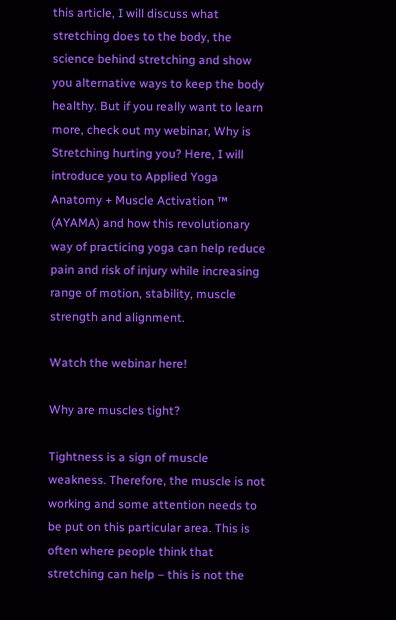this article, I will discuss what stretching does to the body, the science behind stretching and show you alternative ways to keep the body healthy. But if you really want to learn more, check out my webinar, Why is Stretching hurting you? Here, I will introduce you to Applied Yoga Anatomy + Muscle Activation ™ (AYAMA) and how this revolutionary way of practicing yoga can help reduce pain and risk of injury while increasing range of motion, stability, muscle strength and alignment.

Watch the webinar here!

Why are muscles tight?

Tightness is a sign of muscle weakness. Therefore, the muscle is not working and some attention needs to be put on this particular area. This is often where people think that stretching can help – this is not the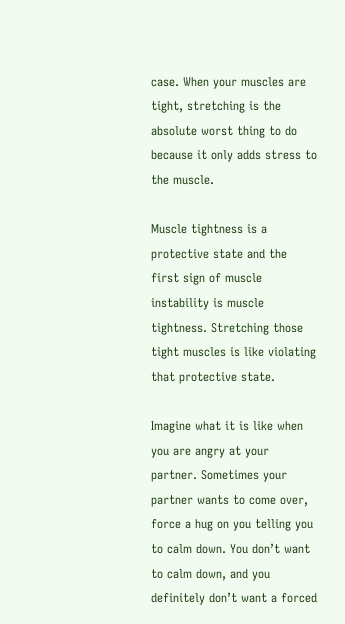case. When your muscles are tight, stretching is the absolute worst thing to do because it only adds stress to the muscle.

Muscle tightness is a protective state and the first sign of muscle instability is muscle tightness. Stretching those tight muscles is like violating that protective state.

Imagine what it is like when you are angry at your partner. Sometimes your partner wants to come over, force a hug on you telling you to calm down. You don’t want to calm down, and you definitely don’t want a forced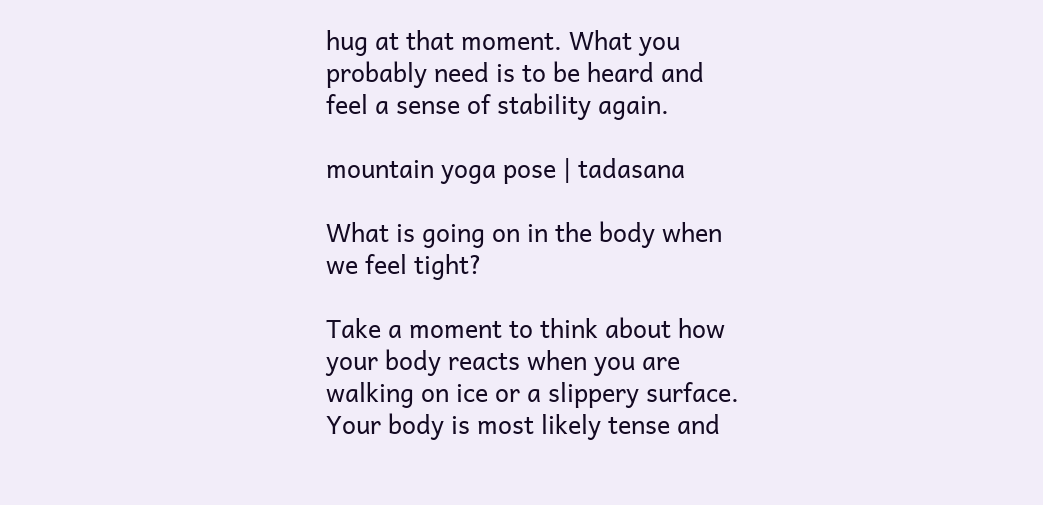hug at that moment. What you probably need is to be heard and feel a sense of stability again.

mountain yoga pose | tadasana

What is going on in the body when we feel tight?

Take a moment to think about how your body reacts when you are walking on ice or a slippery surface. Your body is most likely tense and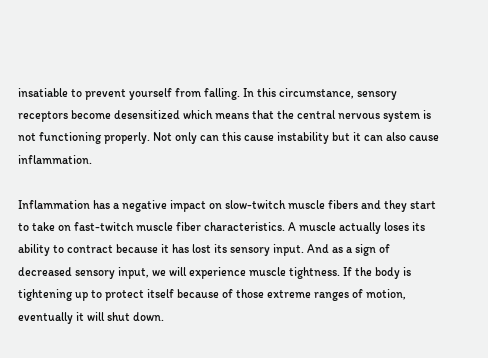insatiable to prevent yourself from falling. In this circumstance, sensory receptors become desensitized which means that the central nervous system is not functioning properly. Not only can this cause instability but it can also cause inflammation.

Inflammation has a negative impact on slow-twitch muscle fibers and they start to take on fast-twitch muscle fiber characteristics. A muscle actually loses its ability to contract because it has lost its sensory input. And as a sign of decreased sensory input, we will experience muscle tightness. If the body is tightening up to protect itself because of those extreme ranges of motion, eventually it will shut down.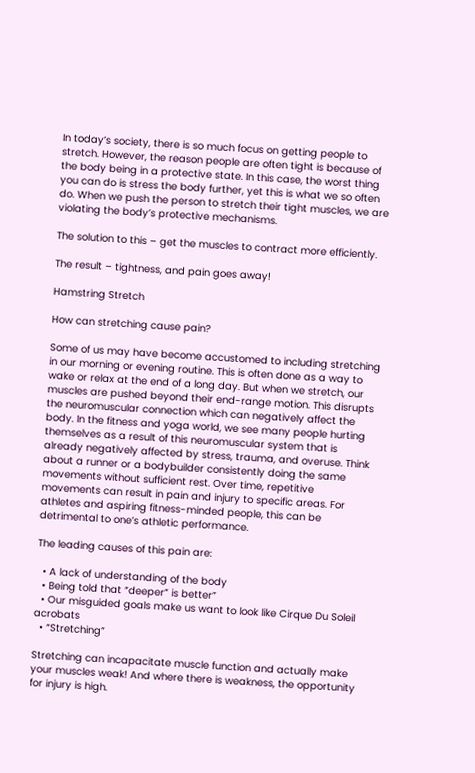In today’s society, there is so much focus on getting people to stretch. However, the reason people are often tight is because of the body being in a protective state. In this case, the worst thing you can do is stress the body further, yet this is what we so often do. When we push the person to stretch their tight muscles, we are violating the body’s protective mechanisms.

The solution to this – get the muscles to contract more efficiently.

The result – tightness, and pain goes away!

Hamstring Stretch

How can stretching cause pain?

Some of us may have become accustomed to including stretching in our morning or evening routine. This is often done as a way to wake or relax at the end of a long day. But when we stretch, our muscles are pushed beyond their end-range motion. This disrupts the neuromuscular connection which can negatively affect the body. In the fitness and yoga world, we see many people hurting themselves as a result of this neuromuscular system that is already negatively affected by stress, trauma, and overuse. Think about a runner or a bodybuilder consistently doing the same movements without sufficient rest. Over time, repetitive movements can result in pain and injury to specific areas. For athletes and aspiring fitness-minded people, this can be detrimental to one’s athletic performance.

The leading causes of this pain are:

  • A lack of understanding of the body
  • Being told that “deeper” is better”
  • Our misguided goals make us want to look like Cirque Du Soleil acrobats
  • “Stretching”

Stretching can incapacitate muscle function and actually make your muscles weak! And where there is weakness, the opportunity for injury is high.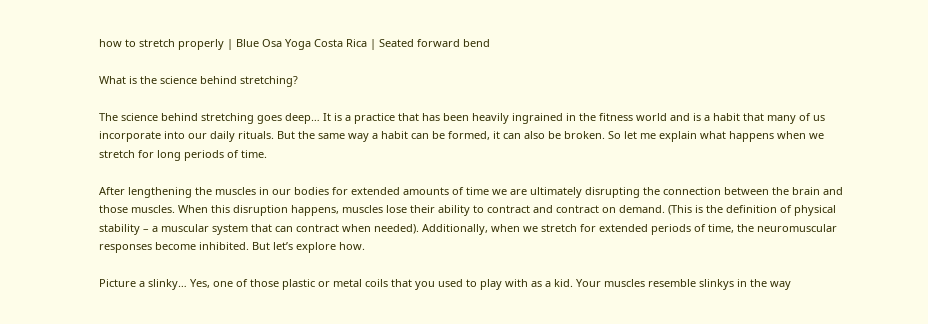how to stretch properly | Blue Osa Yoga Costa Rica | Seated forward bend

What is the science behind stretching?

The science behind stretching goes deep… It is a practice that has been heavily ingrained in the fitness world and is a habit that many of us incorporate into our daily rituals. But the same way a habit can be formed, it can also be broken. So let me explain what happens when we stretch for long periods of time.

After lengthening the muscles in our bodies for extended amounts of time we are ultimately disrupting the connection between the brain and those muscles. When this disruption happens, muscles lose their ability to contract and contract on demand. (This is the definition of physical stability – a muscular system that can contract when needed). Additionally, when we stretch for extended periods of time, the neuromuscular responses become inhibited. But let’s explore how.

Picture a slinky… Yes, one of those plastic or metal coils that you used to play with as a kid. Your muscles resemble slinkys in the way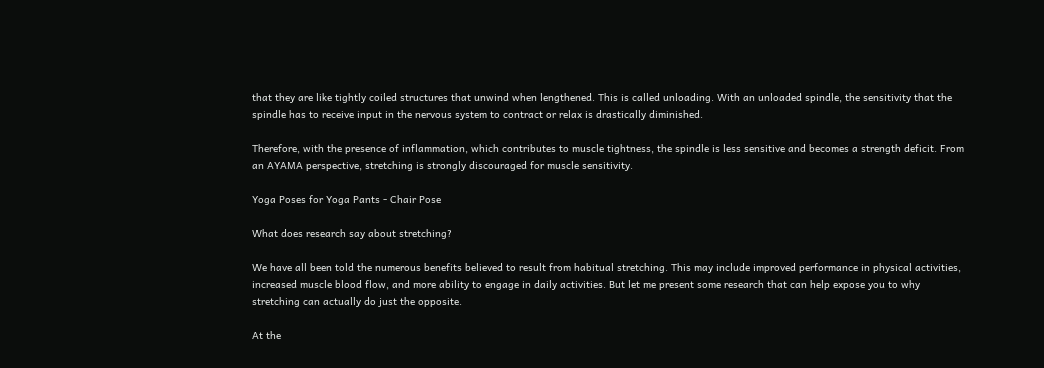that they are like tightly coiled structures that unwind when lengthened. This is called unloading. With an unloaded spindle, the sensitivity that the spindle has to receive input in the nervous system to contract or relax is drastically diminished.

Therefore, with the presence of inflammation, which contributes to muscle tightness, the spindle is less sensitive and becomes a strength deficit. From an AYAMA perspective, stretching is strongly discouraged for muscle sensitivity.

Yoga Poses for Yoga Pants - Chair Pose

What does research say about stretching?

We have all been told the numerous benefits believed to result from habitual stretching. This may include improved performance in physical activities, increased muscle blood flow, and more ability to engage in daily activities. But let me present some research that can help expose you to why stretching can actually do just the opposite.

At the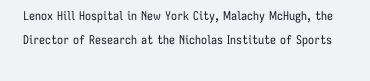Lenox Hill Hospital in New York City, Malachy McHugh, the Director of Research at the Nicholas Institute of Sports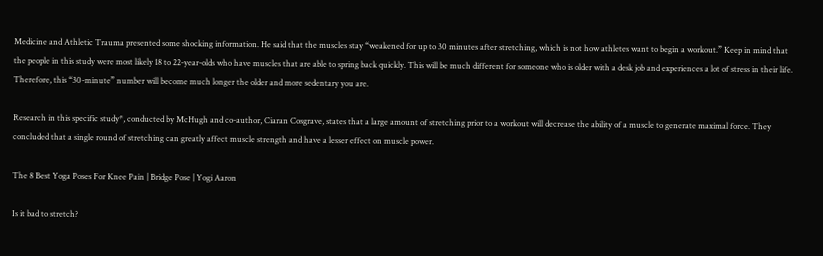Medicine and Athletic Trauma presented some shocking information. He said that the muscles stay “weakened for up to 30 minutes after stretching, which is not how athletes want to begin a workout.” Keep in mind that the people in this study were most likely 18 to 22-year-olds who have muscles that are able to spring back quickly. This will be much different for someone who is older with a desk job and experiences a lot of stress in their life. Therefore, this “30-minute” number will become much longer the older and more sedentary you are.

Research in this specific study*, conducted by McHugh and co-author, Ciaran Cosgrave, states that a large amount of stretching prior to a workout will decrease the ability of a muscle to generate maximal force. They concluded that a single round of stretching can greatly affect muscle strength and have a lesser effect on muscle power.

The 8 Best Yoga Poses For Knee Pain | Bridge Pose | Yogi Aaron

Is it bad to stretch?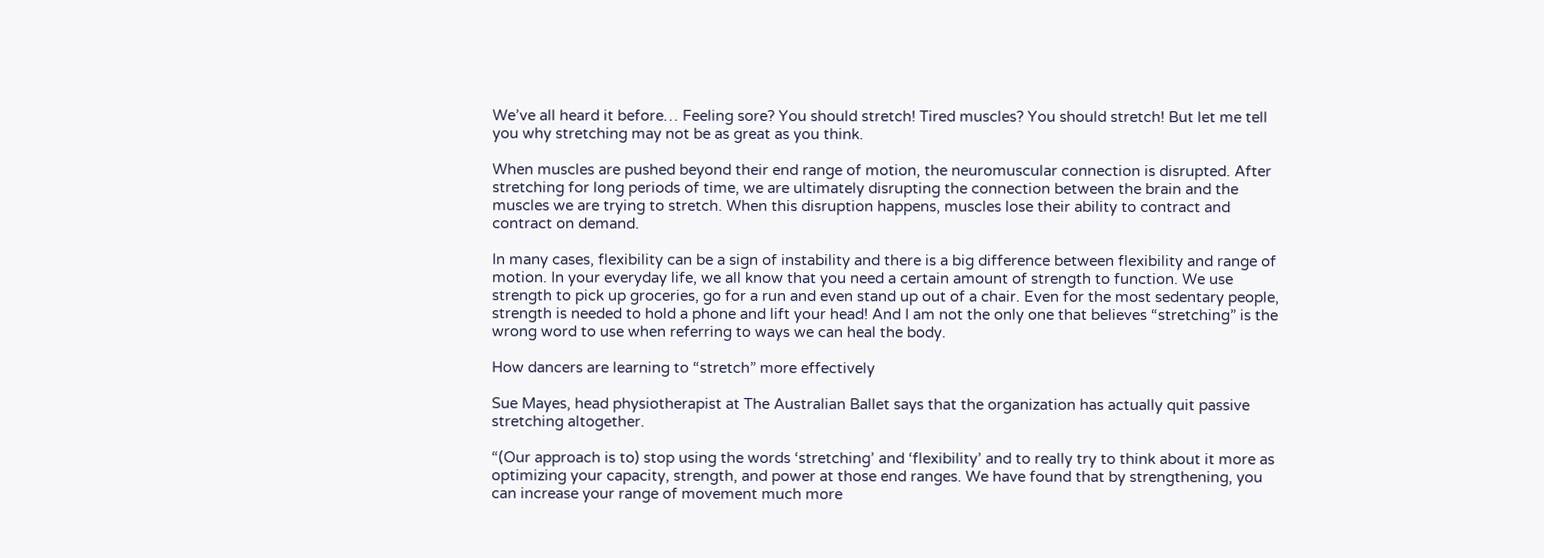We’ve all heard it before… Feeling sore? You should stretch! Tired muscles? You should stretch! But let me tell you why stretching may not be as great as you think.

When muscles are pushed beyond their end range of motion, the neuromuscular connection is disrupted. After stretching for long periods of time, we are ultimately disrupting the connection between the brain and the muscles we are trying to stretch. When this disruption happens, muscles lose their ability to contract and contract on demand.

In many cases, flexibility can be a sign of instability and there is a big difference between flexibility and range of motion. In your everyday life, we all know that you need a certain amount of strength to function. We use strength to pick up groceries, go for a run and even stand up out of a chair. Even for the most sedentary people, strength is needed to hold a phone and lift your head! And I am not the only one that believes “stretching” is the wrong word to use when referring to ways we can heal the body.

How dancers are learning to “stretch” more effectively

Sue Mayes, head physiotherapist at The Australian Ballet says that the organization has actually quit passive stretching altogether.

“(Our approach is to) stop using the words ‘stretching’ and ‘flexibility’ and to really try to think about it more as optimizing your capacity, strength, and power at those end ranges. We have found that by strengthening, you can increase your range of movement much more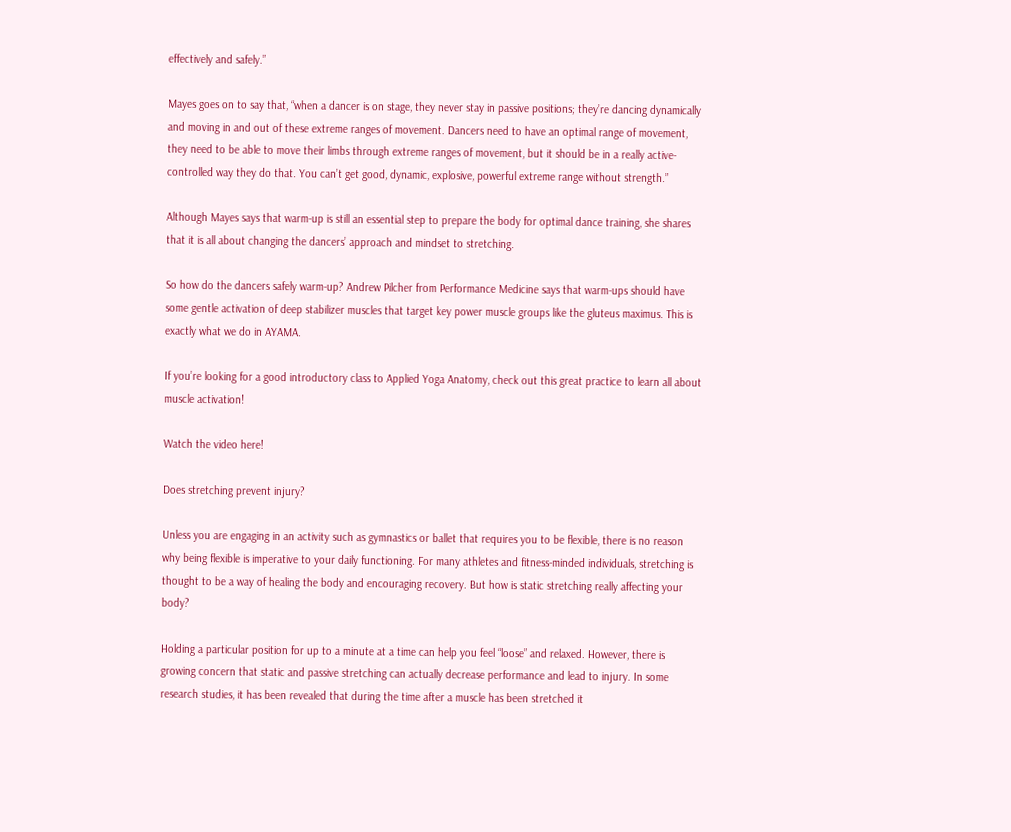effectively and safely.”

Mayes goes on to say that, “when a dancer is on stage, they never stay in passive positions; they’re dancing dynamically and moving in and out of these extreme ranges of movement. Dancers need to have an optimal range of movement, they need to be able to move their limbs through extreme ranges of movement, but it should be in a really active-controlled way they do that. You can’t get good, dynamic, explosive, powerful extreme range without strength.”

Although Mayes says that warm-up is still an essential step to prepare the body for optimal dance training, she shares that it is all about changing the dancers’ approach and mindset to stretching.

So how do the dancers safely warm-up? Andrew Pilcher from Performance Medicine says that warm-ups should have some gentle activation of deep stabilizer muscles that target key power muscle groups like the gluteus maximus. This is exactly what we do in AYAMA.

If you’re looking for a good introductory class to Applied Yoga Anatomy, check out this great practice to learn all about muscle activation!

Watch the video here!

Does stretching prevent injury?

Unless you are engaging in an activity such as gymnastics or ballet that requires you to be flexible, there is no reason why being flexible is imperative to your daily functioning. For many athletes and fitness-minded individuals, stretching is thought to be a way of healing the body and encouraging recovery. But how is static stretching really affecting your body?

Holding a particular position for up to a minute at a time can help you feel “loose” and relaxed. However, there is growing concern that static and passive stretching can actually decrease performance and lead to injury. In some research studies, it has been revealed that during the time after a muscle has been stretched it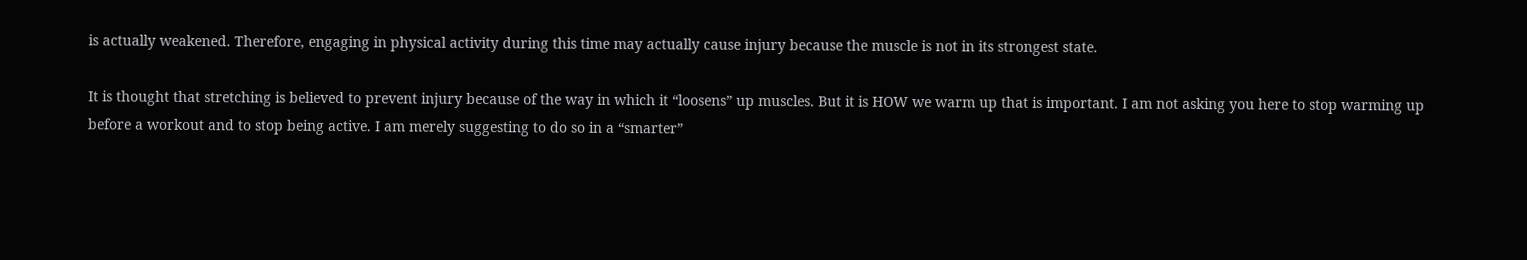is actually weakened. Therefore, engaging in physical activity during this time may actually cause injury because the muscle is not in its strongest state.

It is thought that stretching is believed to prevent injury because of the way in which it “loosens” up muscles. But it is HOW we warm up that is important. I am not asking you here to stop warming up before a workout and to stop being active. I am merely suggesting to do so in a “smarter”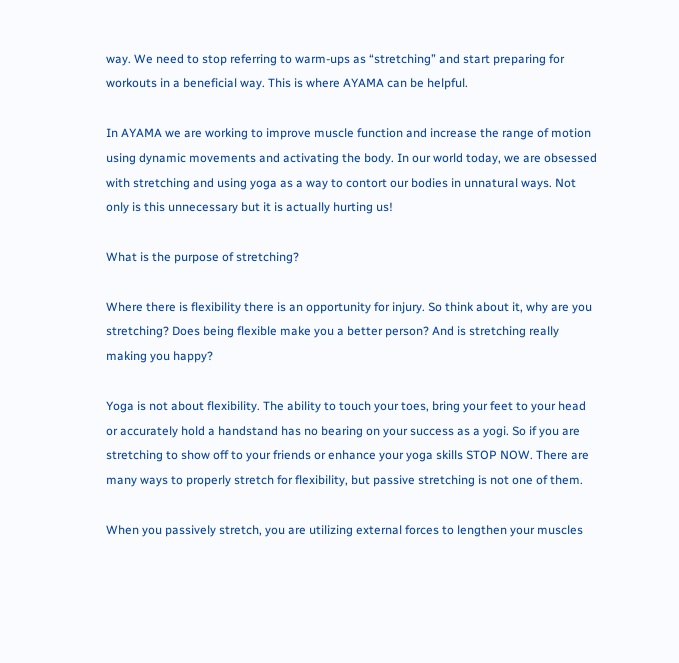way. We need to stop referring to warm-ups as “stretching” and start preparing for workouts in a beneficial way. This is where AYAMA can be helpful.

In AYAMA we are working to improve muscle function and increase the range of motion using dynamic movements and activating the body. In our world today, we are obsessed with stretching and using yoga as a way to contort our bodies in unnatural ways. Not only is this unnecessary but it is actually hurting us!

What is the purpose of stretching?

Where there is flexibility there is an opportunity for injury. So think about it, why are you stretching? Does being flexible make you a better person? And is stretching really making you happy?

Yoga is not about flexibility. The ability to touch your toes, bring your feet to your head or accurately hold a handstand has no bearing on your success as a yogi. So if you are stretching to show off to your friends or enhance your yoga skills STOP NOW. There are many ways to properly stretch for flexibility, but passive stretching is not one of them.

When you passively stretch, you are utilizing external forces to lengthen your muscles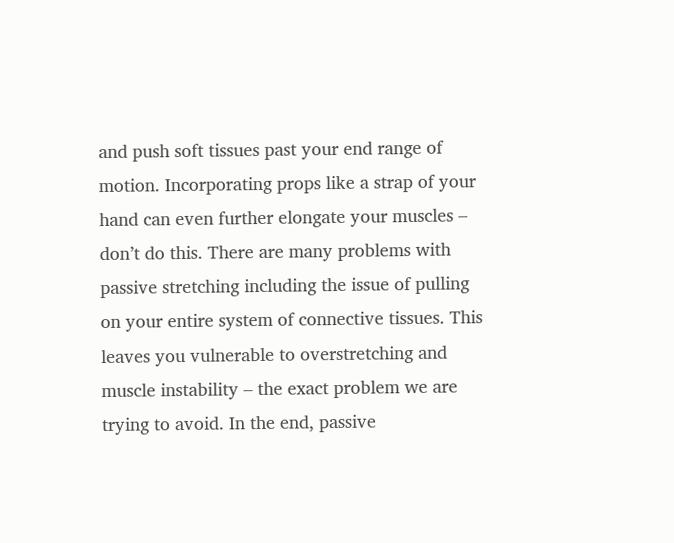and push soft tissues past your end range of motion. Incorporating props like a strap of your hand can even further elongate your muscles – don’t do this. There are many problems with passive stretching including the issue of pulling on your entire system of connective tissues. This leaves you vulnerable to overstretching and muscle instability – the exact problem we are trying to avoid. In the end, passive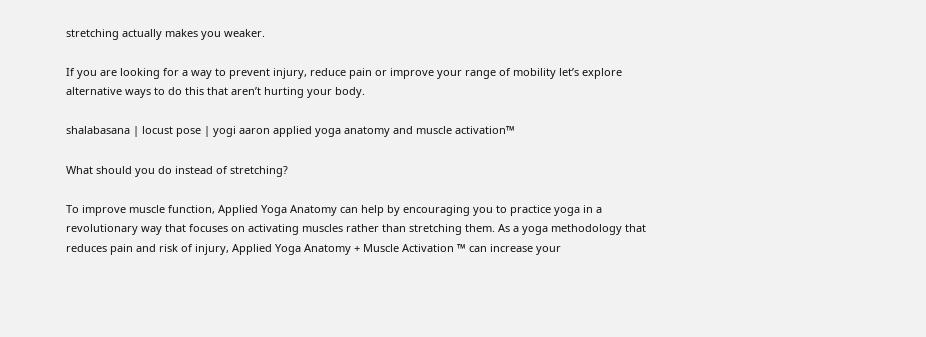stretching actually makes you weaker.

If you are looking for a way to prevent injury, reduce pain or improve your range of mobility let’s explore alternative ways to do this that aren’t hurting your body.

shalabasana | locust pose | yogi aaron applied yoga anatomy and muscle activation™

What should you do instead of stretching?

To improve muscle function, Applied Yoga Anatomy can help by encouraging you to practice yoga in a revolutionary way that focuses on activating muscles rather than stretching them. As a yoga methodology that reduces pain and risk of injury, Applied Yoga Anatomy + Muscle Activation ™ can increase your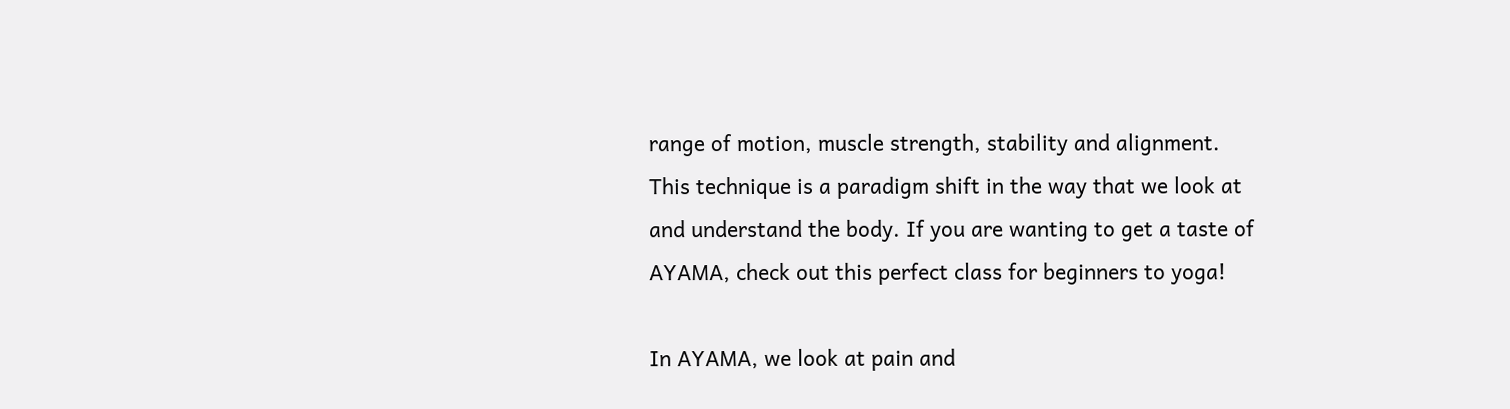range of motion, muscle strength, stability and alignment. This technique is a paradigm shift in the way that we look at and understand the body. If you are wanting to get a taste of AYAMA, check out this perfect class for beginners to yoga!

In AYAMA, we look at pain and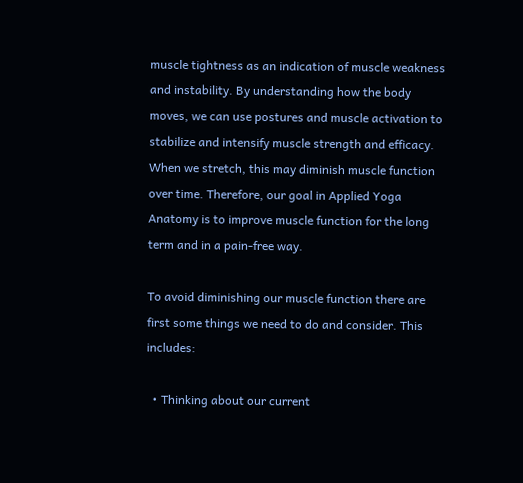muscle tightness as an indication of muscle weakness and instability. By understanding how the body moves, we can use postures and muscle activation to stabilize and intensify muscle strength and efficacy. When we stretch, this may diminish muscle function over time. Therefore, our goal in Applied Yoga Anatomy is to improve muscle function for the long term and in a pain-free way.

To avoid diminishing our muscle function there are first some things we need to do and consider. This includes:

  • Thinking about our current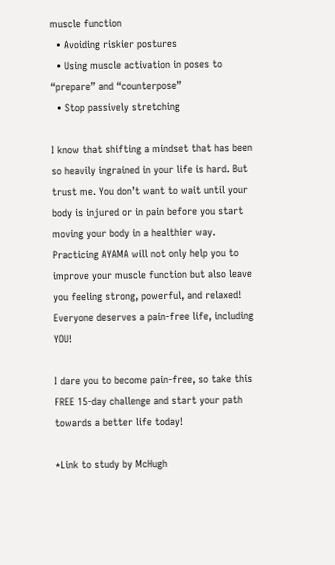muscle function
  • Avoiding riskier postures
  • Using muscle activation in poses to “prepare” and “counterpose”
  • Stop passively stretching

I know that shifting a mindset that has been so heavily ingrained in your life is hard. But trust me. You don’t want to wait until your body is injured or in pain before you start moving your body in a healthier way. Practicing AYAMA will not only help you to improve your muscle function but also leave you feeling strong, powerful, and relaxed! Everyone deserves a pain-free life, including YOU!

I dare you to become pain-free, so take this FREE 15-day challenge and start your path towards a better life today!

*Link to study by McHugh